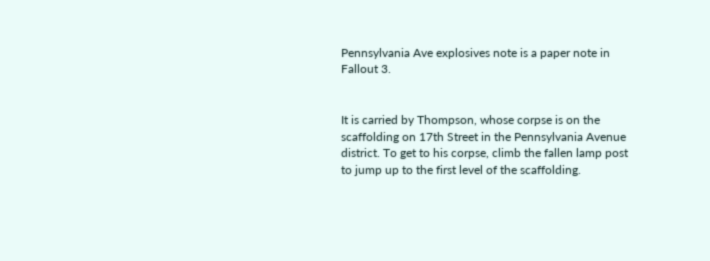Pennsylvania Ave explosives note is a paper note in Fallout 3.


It is carried by Thompson, whose corpse is on the scaffolding on 17th Street in the Pennsylvania Avenue district. To get to his corpse, climb the fallen lamp post to jump up to the first level of the scaffolding.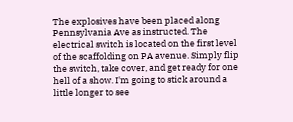The explosives have been placed along Pennsylvania Ave as instructed. The electrical switch is located on the first level of the scaffolding on PA avenue. Simply flip the switch, take cover, and get ready for one hell of a show. I'm going to stick around a little longer to see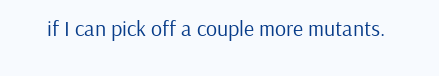if I can pick off a couple more mutants.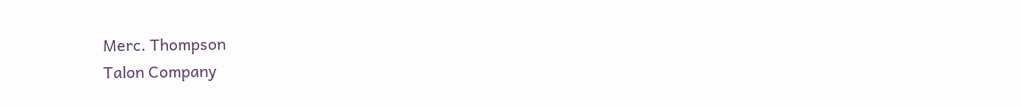Merc. Thompson
Talon Company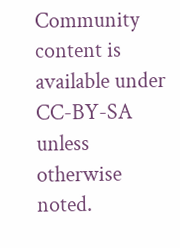Community content is available under CC-BY-SA unless otherwise noted.